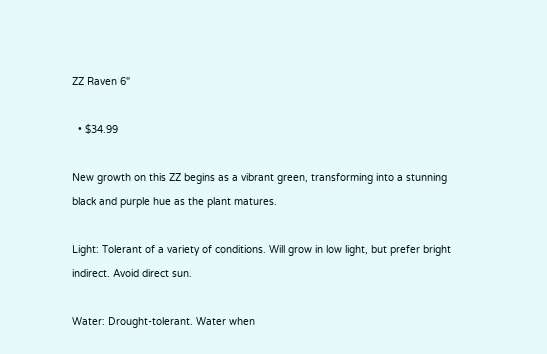ZZ Raven 6"

  • $34.99

New growth on this ZZ begins as a vibrant green, transforming into a stunning black and purple hue as the plant matures.

Light: Tolerant of a variety of conditions. Will grow in low light, but prefer bright indirect. Avoid direct sun.

Water: Drought-tolerant. Water when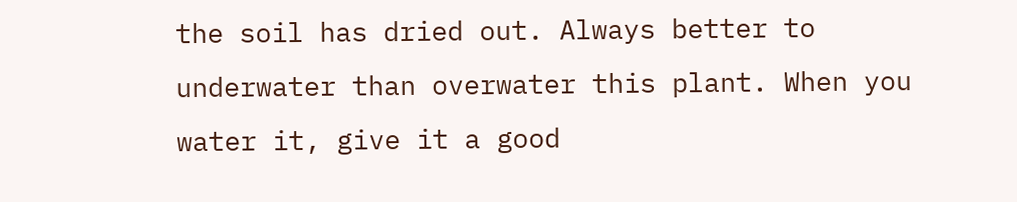the soil has dried out. Always better to underwater than overwater this plant. When you water it, give it a good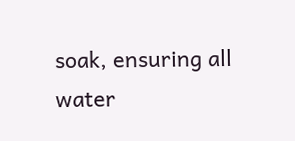soak, ensuring all water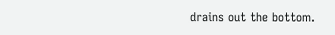drains out the bottom.